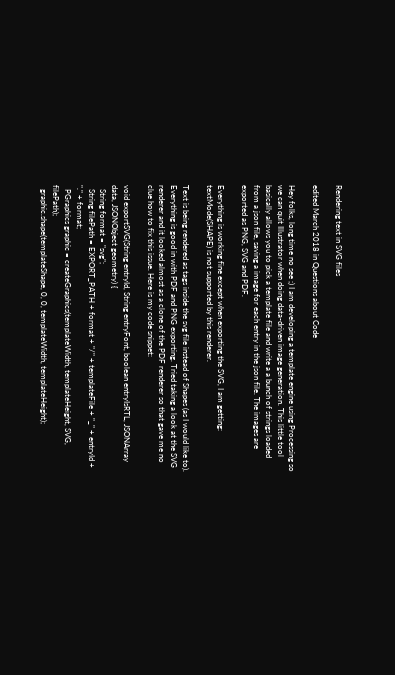Rendering text in SVG files

edited March 2018 in Questions about Code

Hey folks, long time no see ;) I am developing a template engine using Processing so we can quit Illustrator when doing data-driven image generation. This little tool basically allows you to pick a template file and write a a bunch of strings loaded from a json file, saving a image for each entry in the json file. The images are exported as PNG, SVG and PDF.

Everything is working fine except when exporting the SVG, I am getting: textMode(SHAPE) is not supported by this renderer.

Text is being rendered as tags inside the svg file instead of Shapes (as I would like to). Everything is good in with PDF and PNG exporting. Tried taking a look at the SVG renderer and it looked almost as a clone of the PDF renderer so that gave me no clue how to fix this issue. Here is my code snippet:

void exportSVG(String entryId, String entryFont, boolean entryIsRTL, JSONArray data, JSONObject geometry) {
  String format = "svg";
  String filePath = EXPORT_PATH + format + "/" + templateFile + "_" + entryId + "." + format;
  PGraphics graphic = createGraphics(templateWidth, templateHeight, SVG, filePath);
  graphic.shape(templateShape, 0, 0, templateWidth, templateHeight);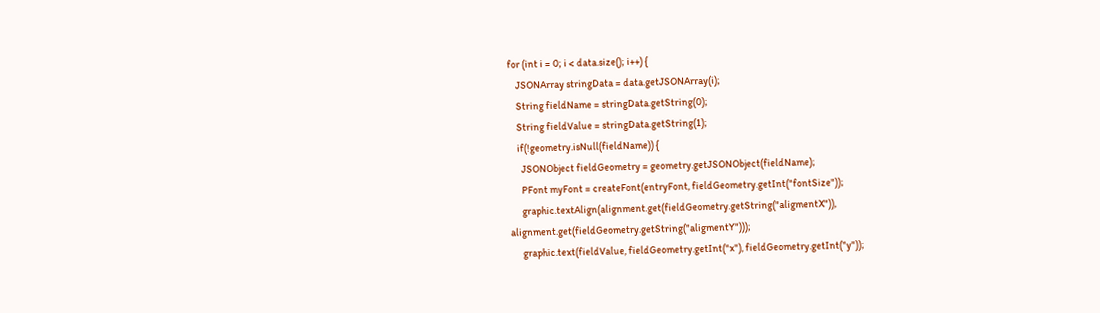for (int i = 0; i < data.size(); i++) {
    JSONArray stringData = data.getJSONArray(i);
    String fieldName = stringData.getString(0);
    String fieldValue = stringData.getString(1);
    if(!geometry.isNull(fieldName)) {
      JSONObject fieldGeometry = geometry.getJSONObject(fieldName);
      PFont myFont = createFont(entryFont, fieldGeometry.getInt("fontSize"));
      graphic.textAlign(alignment.get(fieldGeometry.getString("aligmentX")), alignment.get(fieldGeometry.getString("aligmentY")));
      graphic.text(fieldValue, fieldGeometry.getInt("x"), fieldGeometry.getInt("y"));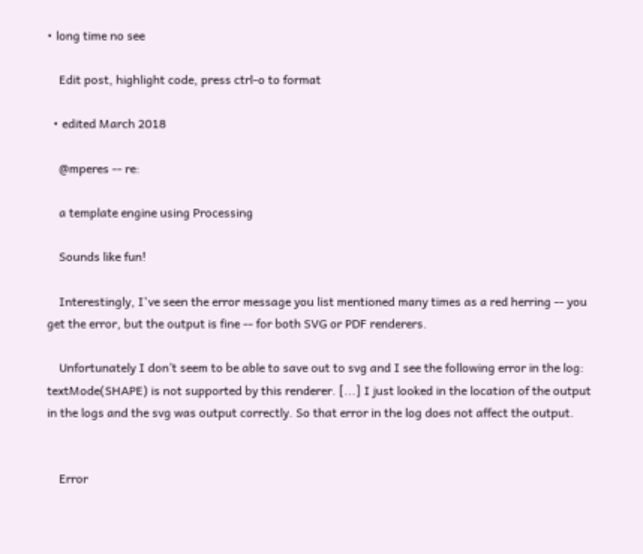• long time no see

    Edit post, highlight code, press ctrl-o to format

  • edited March 2018

    @mperes -- re:

    a template engine using Processing

    Sounds like fun!

    Interestingly, I've seen the error message you list mentioned many times as a red herring -- you get the error, but the output is fine -- for both SVG or PDF renderers.

    Unfortunately I don’t seem to be able to save out to svg and I see the following error in the log: textMode(SHAPE) is not supported by this renderer. [...] I just looked in the location of the output in the logs and the svg was output correctly. So that error in the log does not affect the output.


    Error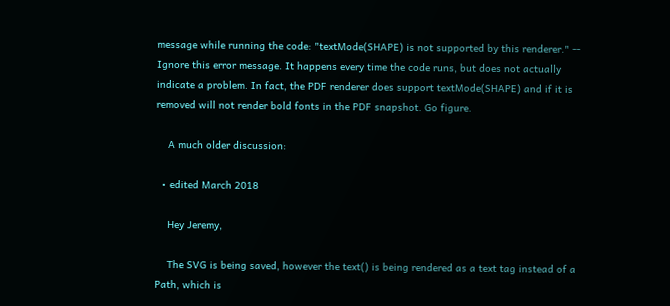message while running the code: "textMode(SHAPE) is not supported by this renderer." -- Ignore this error message. It happens every time the code runs, but does not actually indicate a problem. In fact, the PDF renderer does support textMode(SHAPE) and if it is removed will not render bold fonts in the PDF snapshot. Go figure.

    A much older discussion:

  • edited March 2018

    Hey Jeremy,

    The SVG is being saved, however the text() is being rendered as a text tag instead of a Path, which is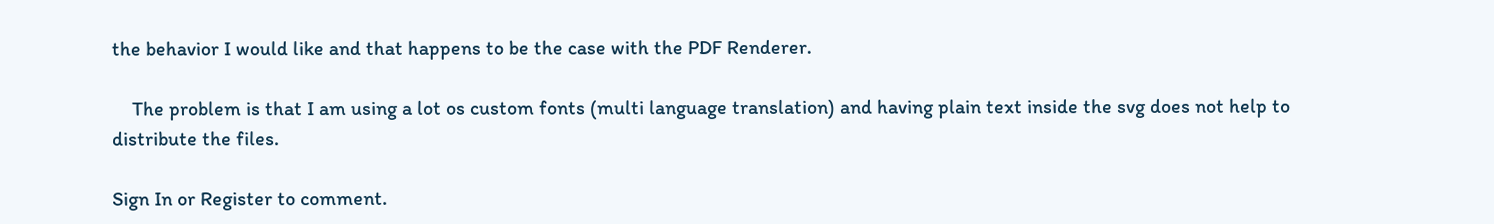the behavior I would like and that happens to be the case with the PDF Renderer.

    The problem is that I am using a lot os custom fonts (multi language translation) and having plain text inside the svg does not help to distribute the files.

Sign In or Register to comment.